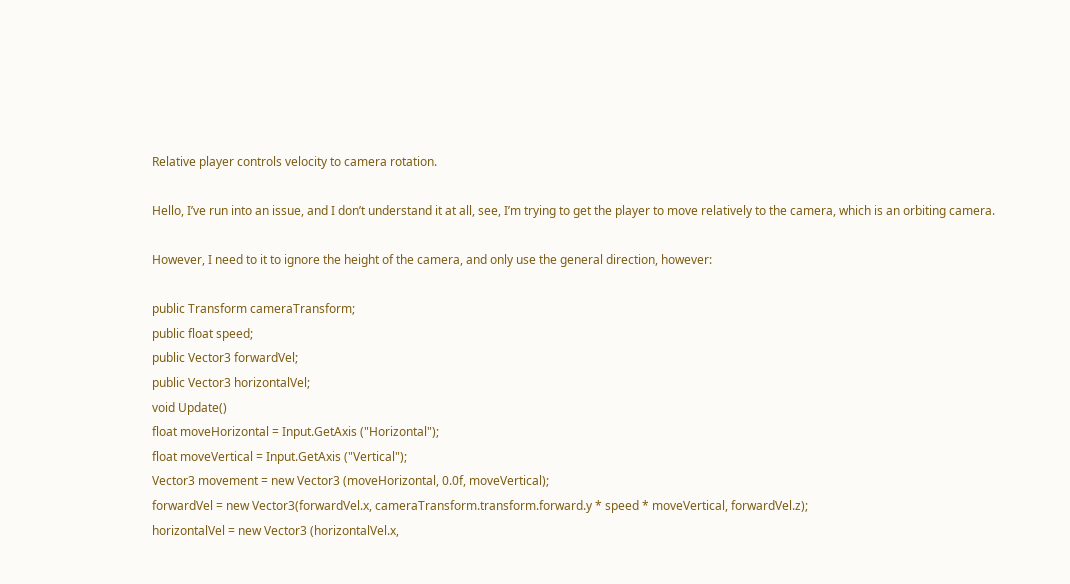Relative player controls velocity to camera rotation.

Hello, I’ve run into an issue, and I don’t understand it at all, see, I’m trying to get the player to move relatively to the camera, which is an orbiting camera.

However, I need to it to ignore the height of the camera, and only use the general direction, however:

public Transform cameraTransform;
public float speed;
public Vector3 forwardVel;
public Vector3 horizontalVel;
void Update()
float moveHorizontal = Input.GetAxis ("Horizontal");
float moveVertical = Input.GetAxis ("Vertical");
Vector3 movement = new Vector3 (moveHorizontal, 0.0f, moveVertical);
forwardVel = new Vector3(forwardVel.x, cameraTransform.transform.forward.y * speed * moveVertical, forwardVel.z);
horizontalVel = new Vector3 (horizontalVel.x,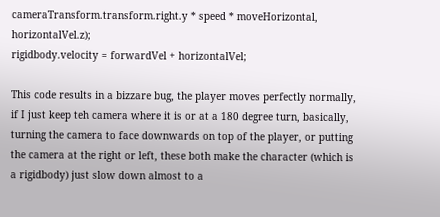cameraTransform.transform.right.y * speed * moveHorizontal, horizontalVel.z);
rigidbody.velocity = forwardVel + horizontalVel;

This code results in a bizzare bug, the player moves perfectly normally, if I just keep teh camera where it is or at a 180 degree turn, basically, turning the camera to face downwards on top of the player, or putting the camera at the right or left, these both make the character (which is a rigidbody) just slow down almost to a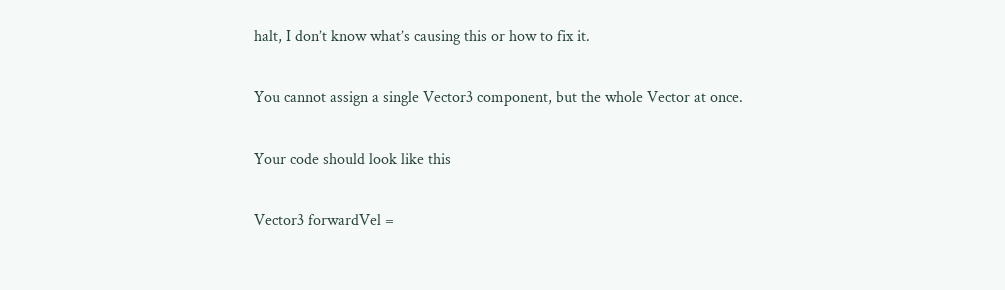halt, I don’t know what’s causing this or how to fix it.

You cannot assign a single Vector3 component, but the whole Vector at once.

Your code should look like this

Vector3 forwardVel =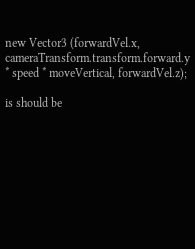new Vector3 (forwardVel.x, cameraTransform.transform.forward.y * speed * moveVertical, forwardVel.z);

is should be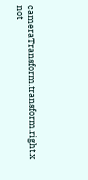cameraTransform.transform.right.x not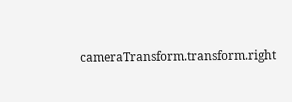cameraTransform.transform.right